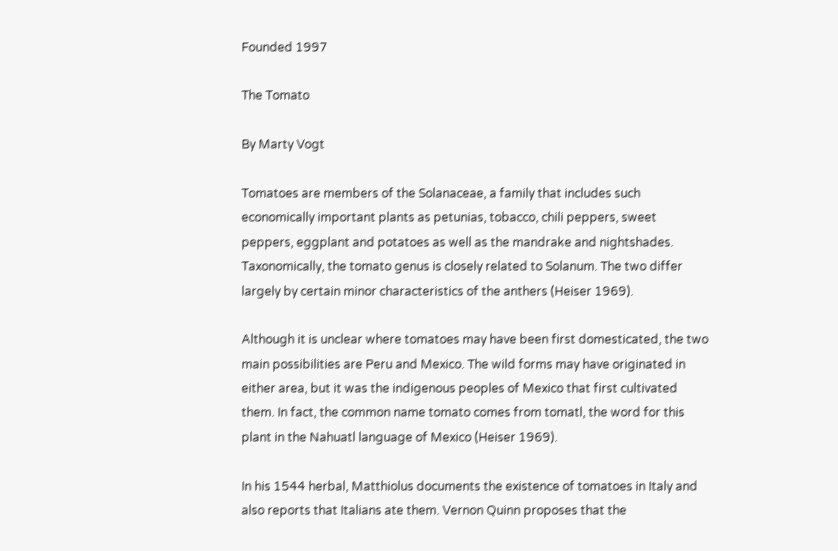Founded 1997

The Tomato

By Marty Vogt

Tomatoes are members of the Solanaceae, a family that includes such economically important plants as petunias, tobacco, chili peppers, sweet peppers, eggplant and potatoes as well as the mandrake and nightshades. Taxonomically, the tomato genus is closely related to Solanum. The two differ largely by certain minor characteristics of the anthers (Heiser 1969).

Although it is unclear where tomatoes may have been first domesticated, the two main possibilities are Peru and Mexico. The wild forms may have originated in either area, but it was the indigenous peoples of Mexico that first cultivated them. In fact, the common name tomato comes from tomatl, the word for this plant in the Nahuatl language of Mexico (Heiser 1969).

In his 1544 herbal, Matthiolus documents the existence of tomatoes in Italy and also reports that Italians ate them. Vernon Quinn proposes that the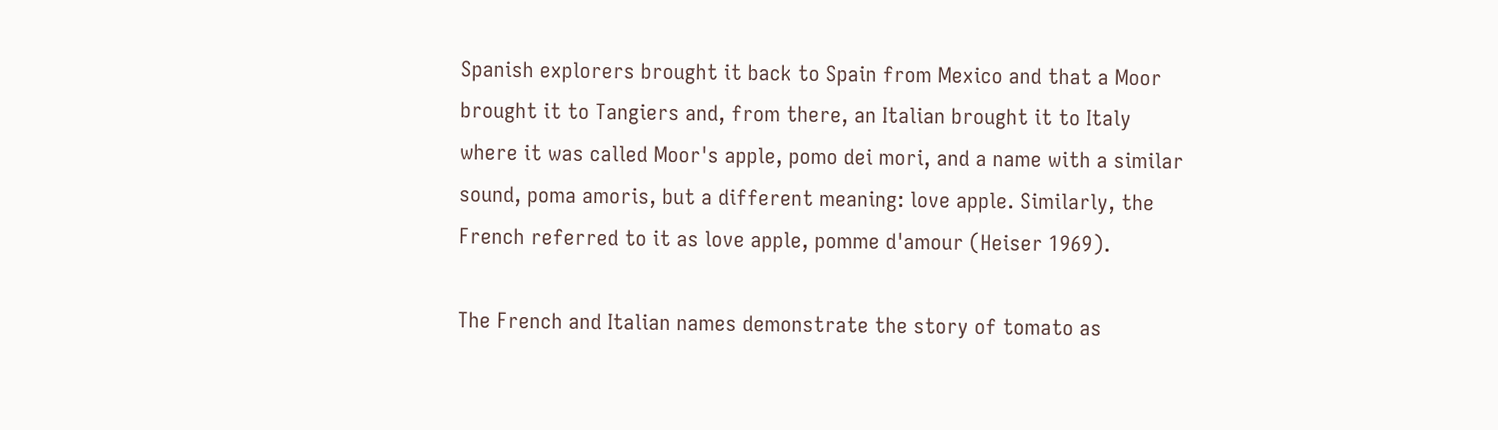Spanish explorers brought it back to Spain from Mexico and that a Moor brought it to Tangiers and, from there, an Italian brought it to Italy where it was called Moor's apple, pomo dei mori, and a name with a similar sound, poma amoris, but a different meaning: love apple. Similarly, the French referred to it as love apple, pomme d'amour (Heiser 1969).

The French and Italian names demonstrate the story of tomato as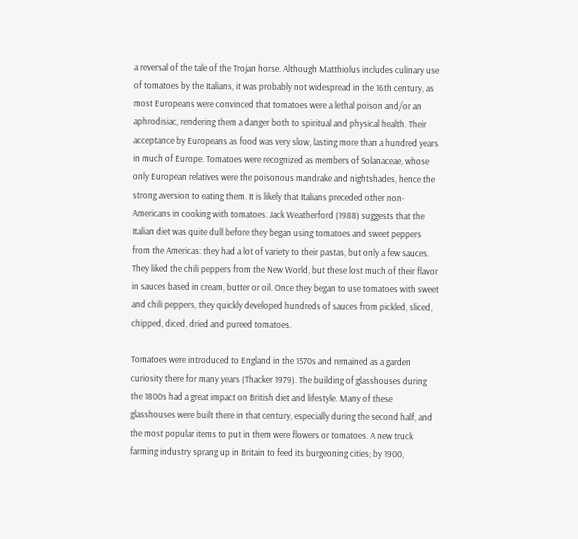a reversal of the tale of the Trojan horse. Although Matthiolus includes culinary use of tomatoes by the Italians, it was probably not widespread in the 16th century, as most Europeans were convinced that tomatoes were a lethal poison and/or an aphrodisiac, rendering them a danger both to spiritual and physical health. Their acceptance by Europeans as food was very slow, lasting more than a hundred years in much of Europe. Tomatoes were recognized as members of Solanaceae, whose only European relatives were the poisonous mandrake and nightshades, hence the strong aversion to eating them. It is likely that Italians preceded other non-Americans in cooking with tomatoes. Jack Weatherford (1988) suggests that the Italian diet was quite dull before they began using tomatoes and sweet peppers from the Americas: they had a lot of variety to their pastas, but only a few sauces. They liked the chili peppers from the New World, but these lost much of their flavor in sauces based in cream, butter or oil. Once they began to use tomatoes with sweet and chili peppers, they quickly developed hundreds of sauces from pickled, sliced, chipped, diced, dried and pureed tomatoes.

Tomatoes were introduced to England in the 1570s and remained as a garden curiosity there for many years (Thacker 1979). The building of glasshouses during the 1800s had a great impact on British diet and lifestyle. Many of these glasshouses were built there in that century, especially during the second half, and the most popular items to put in them were flowers or tomatoes. A new truck farming industry sprang up in Britain to feed its burgeoning cities; by 1900,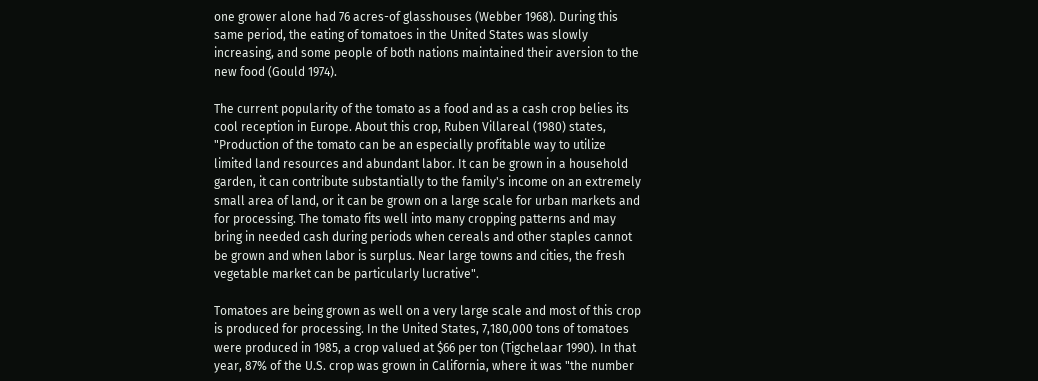one grower alone had 76 acres-of glasshouses (Webber 1968). During this same period, the eating of tomatoes in the United States was slowly increasing, and some people of both nations maintained their aversion to the new food (Gould 1974).

The current popularity of the tomato as a food and as a cash crop belies its cool reception in Europe. About this crop, Ruben Villareal (1980) states, "Production of the tomato can be an especially profitable way to utilize limited land resources and abundant labor. It can be grown in a household garden, it can contribute substantially to the family's income on an extremely small area of land, or it can be grown on a large scale for urban markets and for processing. The tomato fits well into many cropping patterns and may bring in needed cash during periods when cereals and other staples cannot be grown and when labor is surplus. Near large towns and cities, the fresh vegetable market can be particularly lucrative".

Tomatoes are being grown as well on a very large scale and most of this crop is produced for processing. In the United States, 7,180,000 tons of tomatoes were produced in 1985, a crop valued at $66 per ton (Tigchelaar 1990). In that year, 87% of the U.S. crop was grown in California, where it was "the number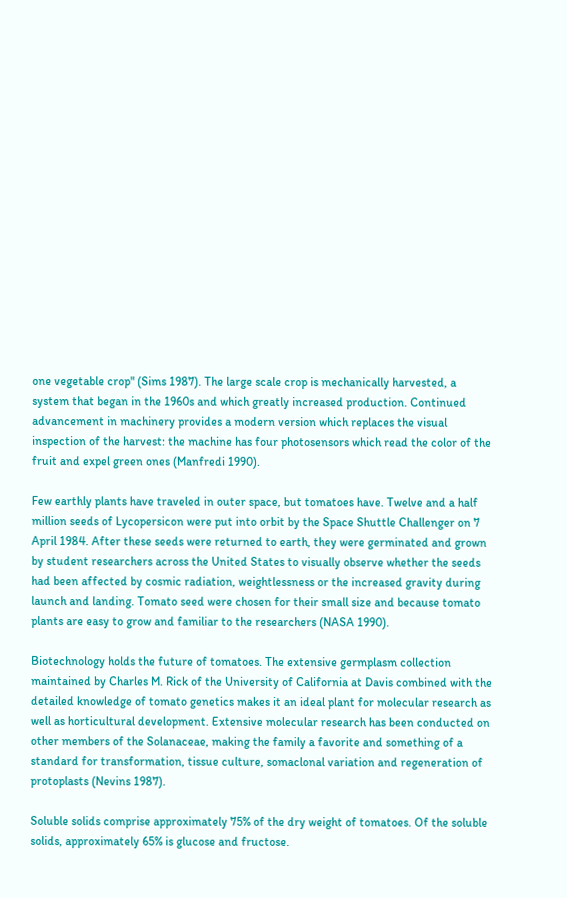one vegetable crop" (Sims 1987). The large scale crop is mechanically harvested, a system that began in the 1960s and which greatly increased production. Continued advancement in machinery provides a modern version which replaces the visual inspection of the harvest: the machine has four photosensors which read the color of the fruit and expel green ones (Manfredi 1990).

Few earthly plants have traveled in outer space, but tomatoes have. Twelve and a half million seeds of Lycopersicon were put into orbit by the Space Shuttle Challenger on 7 April 1984. After these seeds were returned to earth, they were germinated and grown by student researchers across the United States to visually observe whether the seeds had been affected by cosmic radiation, weightlessness or the increased gravity during launch and landing. Tomato seed were chosen for their small size and because tomato plants are easy to grow and familiar to the researchers (NASA 1990).

Biotechnology holds the future of tomatoes. The extensive germplasm collection maintained by Charles M. Rick of the University of California at Davis combined with the detailed knowledge of tomato genetics makes it an ideal plant for molecular research as well as horticultural development. Extensive molecular research has been conducted on other members of the Solanaceae, making the family a favorite and something of a standard for transformation, tissue culture, somaclonal variation and regeneration of protoplasts (Nevins 1987).

Soluble solids comprise approximately 75% of the dry weight of tomatoes. Of the soluble solids, approximately 65% is glucose and fructose.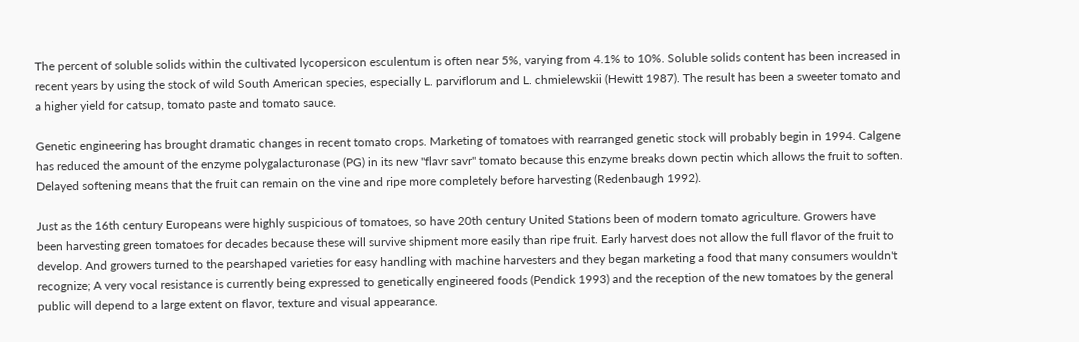The percent of soluble solids within the cultivated lycopersicon esculentum is often near 5%, varying from 4.1% to 10%. Soluble solids content has been increased in recent years by using the stock of wild South American species, especially L. parviflorum and L. chmielewskii (Hewitt 1987). The result has been a sweeter tomato and a higher yield for catsup, tomato paste and tomato sauce.

Genetic engineering has brought dramatic changes in recent tomato crops. Marketing of tomatoes with rearranged genetic stock will probably begin in 1994. Calgene has reduced the amount of the enzyme polygalacturonase (PG) in its new "flavr savr" tomato because this enzyme breaks down pectin which allows the fruit to soften. Delayed softening means that the fruit can remain on the vine and ripe more completely before harvesting (Redenbaugh 1992).

Just as the 16th century Europeans were highly suspicious of tomatoes, so have 20th century United Stations been of modern tomato agriculture. Growers have been harvesting green tomatoes for decades because these will survive shipment more easily than ripe fruit. Early harvest does not allow the full flavor of the fruit to develop. And growers turned to the pearshaped varieties for easy handling with machine harvesters and they began marketing a food that many consumers wouldn't recognize; A very vocal resistance is currently being expressed to genetically engineered foods (Pendick 1993) and the reception of the new tomatoes by the general public will depend to a large extent on flavor, texture and visual appearance.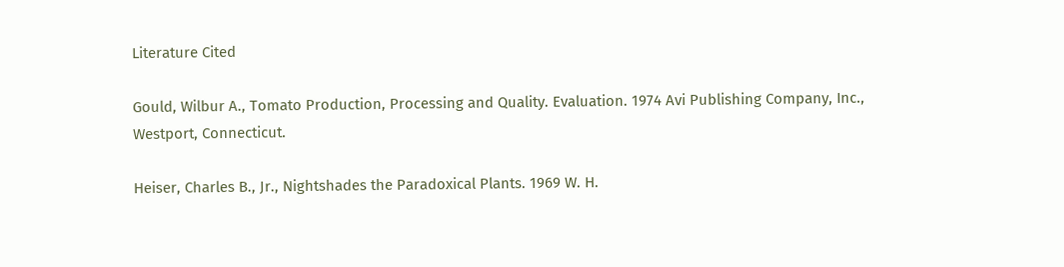Literature Cited

Gould, Wilbur A., Tomato Production, Processing and Quality. Evaluation. 1974 Avi Publishing Company, Inc., Westport, Connecticut.

Heiser, Charles B., Jr., Nightshades the Paradoxical Plants. 1969 W. H.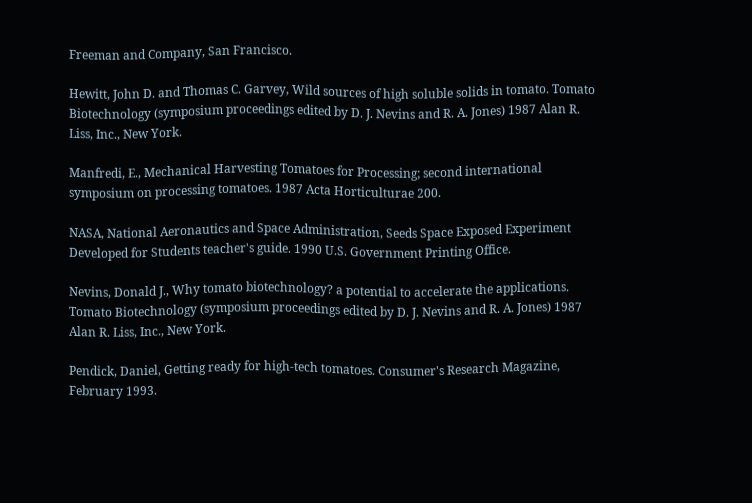Freeman and Company, San Francisco.

Hewitt, John D. and Thomas C. Garvey, Wild sources of high soluble solids in tomato. Tomato Biotechnology (symposium proceedings edited by D. J. Nevins and R. A. Jones) 1987 Alan R. Liss, Inc., New York.

Manfredi, E., Mechanical Harvesting Tomatoes for Processing; second international symposium on processing tomatoes. 1987 Acta Horticulturae 200.

NASA, National Aeronautics and Space Administration, Seeds Space Exposed Experiment Developed for Students teacher's guide. 1990 U.S. Government Printing Office.

Nevins, Donald J., Why tomato biotechnology? a potential to accelerate the applications. Tomato Biotechnology (symposium proceedings edited by D. J. Nevins and R. A. Jones) 1987 Alan R. Liss, Inc., New York.

Pendick, Daniel, Getting ready for high-tech tomatoes. Consumer's Research Magazine, February 1993.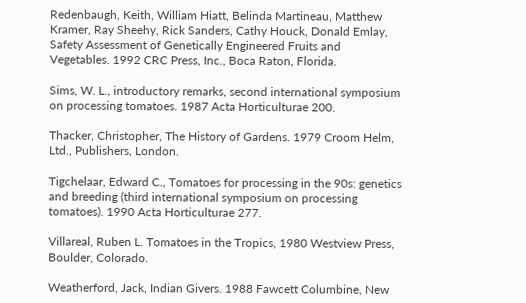Redenbaugh, Keith, William Hiatt, Belinda Martineau, Matthew Kramer, Ray Sheehy, Rick Sanders, Cathy Houck, Donald Emlay, Safety Assessment of Genetically Engineered Fruits and Vegetables. 1992 CRC Press, Inc., Boca Raton, Florida.

Sims, W. L., introductory remarks, second international symposium on processing tomatoes. 1987 Acta Horticulturae 200.

Thacker, Christopher, The History of Gardens. 1979 Croom Helm, Ltd., Publishers, London.

Tigchelaar, Edward C., Tomatoes for processing in the 90s: genetics and breeding (third international symposium on processing tomatoes). 1990 Acta Horticulturae 277.

Villareal, Ruben L. Tomatoes in the Tropics, 1980 Westview Press, Boulder, Colorado.

Weatherford, Jack, Indian Givers. 1988 Fawcett Columbine, New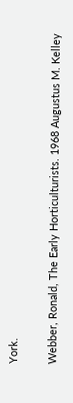York.

Webber, Ronald, The Early Horticulturists. 1968 Augustus M. Kelley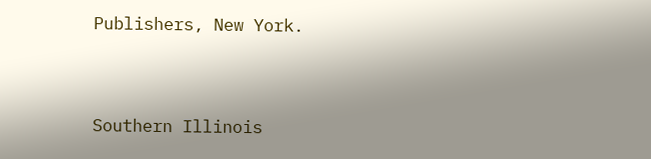Publishers, New York.


Southern Illinois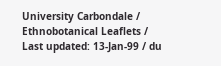University Carbondale / Ethnobotanical Leaflets /
Last updated: 13-Jan-99 / du